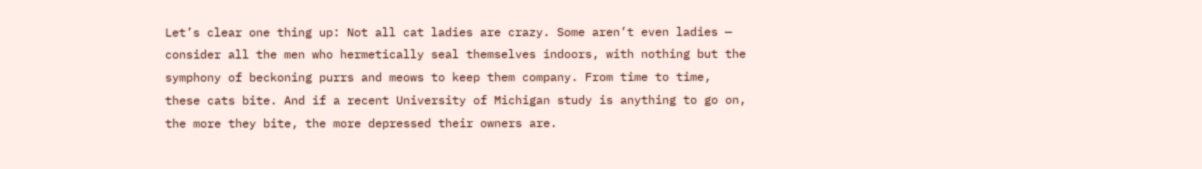Let’s clear one thing up: Not all cat ladies are crazy. Some aren’t even ladies — consider all the men who hermetically seal themselves indoors, with nothing but the symphony of beckoning purrs and meows to keep them company. From time to time, these cats bite. And if a recent University of Michigan study is anything to go on, the more they bite, the more depressed their owners are.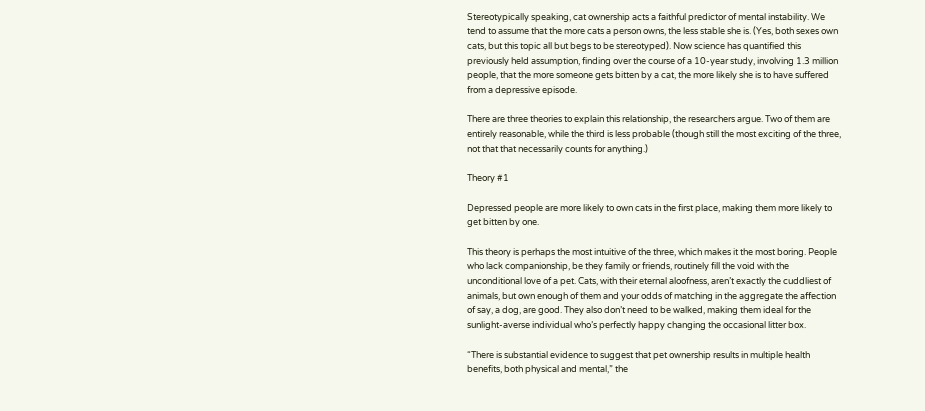Stereotypically speaking, cat ownership acts a faithful predictor of mental instability. We tend to assume that the more cats a person owns, the less stable she is. (Yes, both sexes own cats, but this topic all but begs to be stereotyped). Now science has quantified this previously held assumption, finding over the course of a 10-year study, involving 1.3 million people, that the more someone gets bitten by a cat, the more likely she is to have suffered from a depressive episode.

There are three theories to explain this relationship, the researchers argue. Two of them are entirely reasonable, while the third is less probable (though still the most exciting of the three, not that that necessarily counts for anything.)

Theory #1

Depressed people are more likely to own cats in the first place, making them more likely to get bitten by one.

This theory is perhaps the most intuitive of the three, which makes it the most boring. People who lack companionship, be they family or friends, routinely fill the void with the unconditional love of a pet. Cats, with their eternal aloofness, aren’t exactly the cuddliest of animals, but own enough of them and your odds of matching in the aggregate the affection of say, a dog, are good. They also don’t need to be walked, making them ideal for the sunlight-averse individual who’s perfectly happy changing the occasional litter box.

“There is substantial evidence to suggest that pet ownership results in multiple health benefits, both physical and mental,” the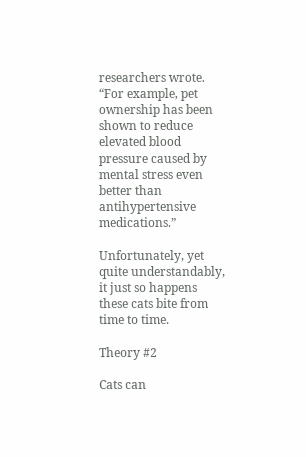researchers wrote. “For example, pet ownership has been shown to reduce elevated blood pressure caused by mental stress even better than antihypertensive medications.”

Unfortunately, yet quite understandably, it just so happens these cats bite from time to time.

Theory #2

Cats can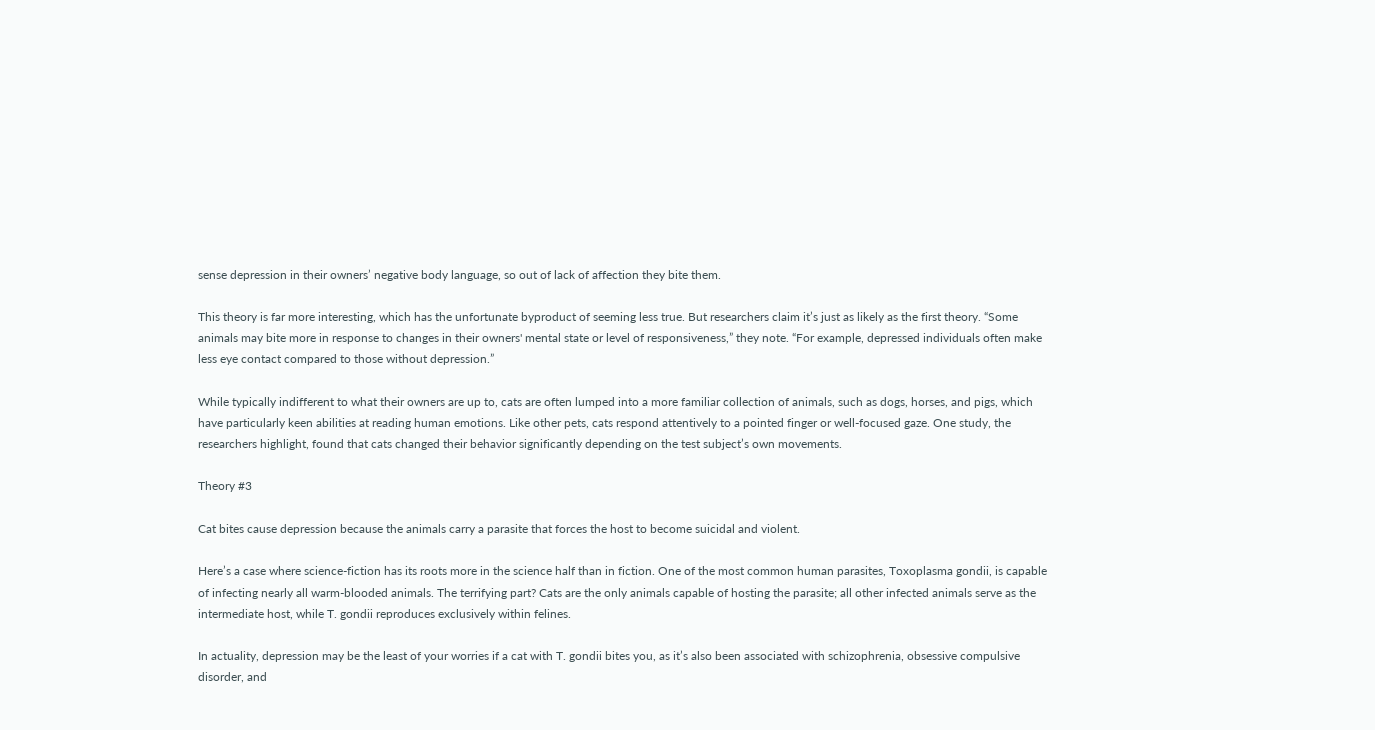sense depression in their owners’ negative body language, so out of lack of affection they bite them.

This theory is far more interesting, which has the unfortunate byproduct of seeming less true. But researchers claim it’s just as likely as the first theory. “Some animals may bite more in response to changes in their owners' mental state or level of responsiveness,” they note. “For example, depressed individuals often make less eye contact compared to those without depression.”

While typically indifferent to what their owners are up to, cats are often lumped into a more familiar collection of animals, such as dogs, horses, and pigs, which have particularly keen abilities at reading human emotions. Like other pets, cats respond attentively to a pointed finger or well-focused gaze. One study, the researchers highlight, found that cats changed their behavior significantly depending on the test subject’s own movements.

Theory #3

Cat bites cause depression because the animals carry a parasite that forces the host to become suicidal and violent.

Here’s a case where science-fiction has its roots more in the science half than in fiction. One of the most common human parasites, Toxoplasma gondii, is capable of infecting nearly all warm-blooded animals. The terrifying part? Cats are the only animals capable of hosting the parasite; all other infected animals serve as the intermediate host, while T. gondii reproduces exclusively within felines.

In actuality, depression may be the least of your worries if a cat with T. gondii bites you, as it’s also been associated with schizophrenia, obsessive compulsive disorder, and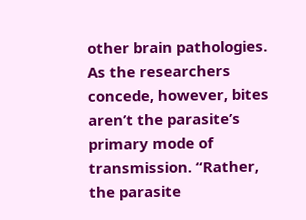other brain pathologies. As the researchers concede, however, bites aren’t the parasite’s primary mode of transmission. “Rather, the parasite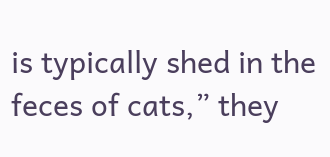is typically shed in the feces of cats,” they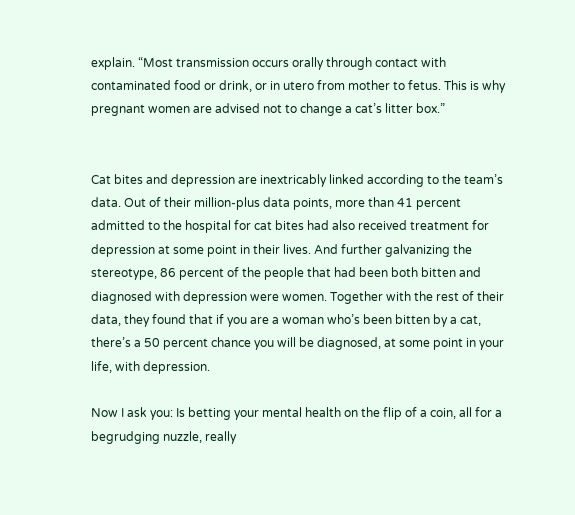explain. “Most transmission occurs orally through contact with contaminated food or drink, or in utero from mother to fetus. This is why pregnant women are advised not to change a cat’s litter box.”


Cat bites and depression are inextricably linked according to the team’s data. Out of their million-plus data points, more than 41 percent admitted to the hospital for cat bites had also received treatment for depression at some point in their lives. And further galvanizing the stereotype, 86 percent of the people that had been both bitten and diagnosed with depression were women. Together with the rest of their data, they found that if you are a woman who’s been bitten by a cat, there’s a 50 percent chance you will be diagnosed, at some point in your life, with depression.

Now I ask you: Is betting your mental health on the flip of a coin, all for a begrudging nuzzle, really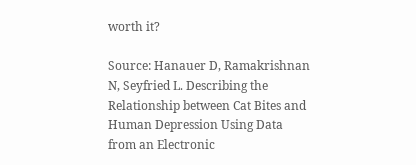worth it?

Source: Hanauer D, Ramakrishnan N, Seyfried L. Describing the Relationship between Cat Bites and Human Depression Using Data from an Electronic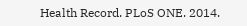Health Record. PLoS ONE. 2014.